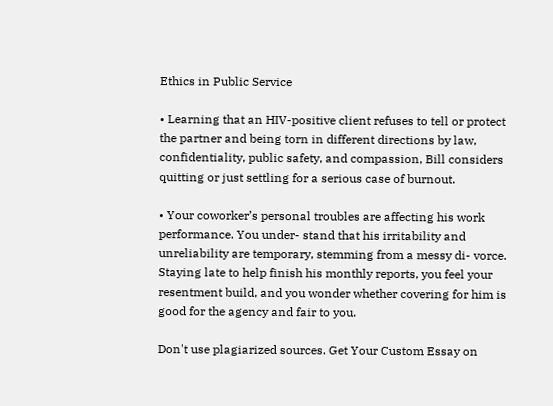Ethics in Public Service

• Learning that an HIV-positive client refuses to tell or protect the partner and being torn in different directions by law, confidentiality, public safety, and compassion, Bill considers quitting or just settling for a serious case of burnout.

• Your coworker’s personal troubles are affecting his work performance. You under- stand that his irritability and unreliability are temporary, stemming from a messy di- vorce. Staying late to help finish his monthly reports, you feel your resentment build, and you wonder whether covering for him is good for the agency and fair to you.

Don't use plagiarized sources. Get Your Custom Essay on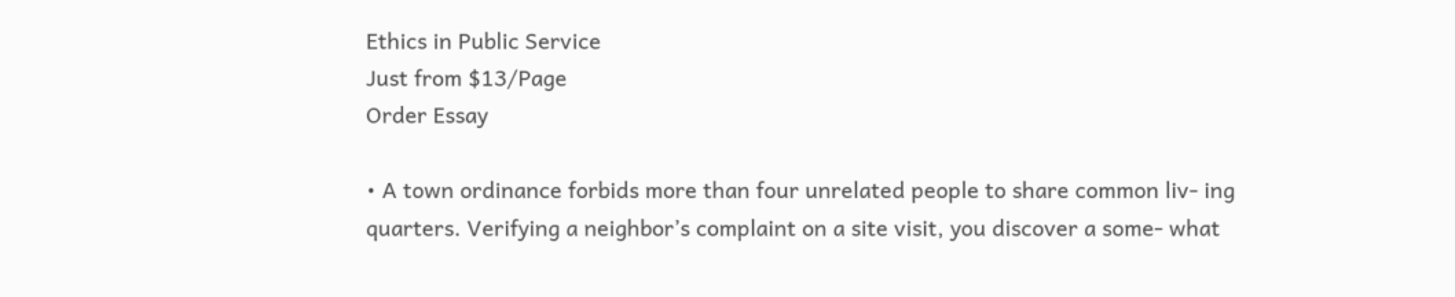Ethics in Public Service
Just from $13/Page
Order Essay

• A town ordinance forbids more than four unrelated people to share common liv- ing quarters. Verifying a neighbor’s complaint on a site visit, you discover a some- what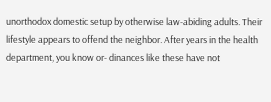unorthodox domestic setup by otherwise law-abiding adults. Their lifestyle appears to offend the neighbor. After years in the health department, you know or- dinances like these have not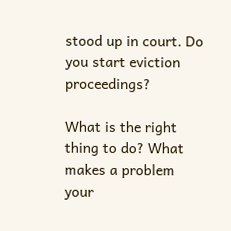stood up in court. Do you start eviction proceedings?

What is the right thing to do? What makes a problem your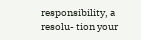responsibility, a resolu- tion your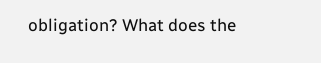obligation? What does the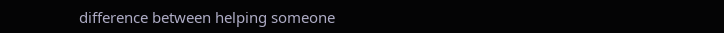difference between helping someone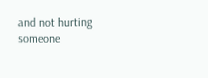and not hurting someone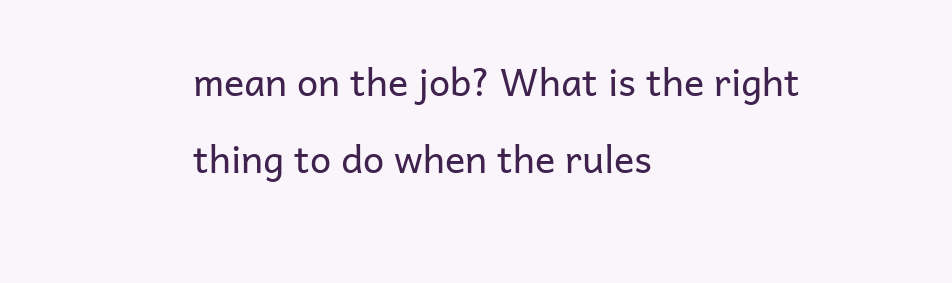mean on the job? What is the right thing to do when the rules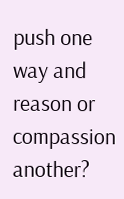push one way and reason or compassion another?